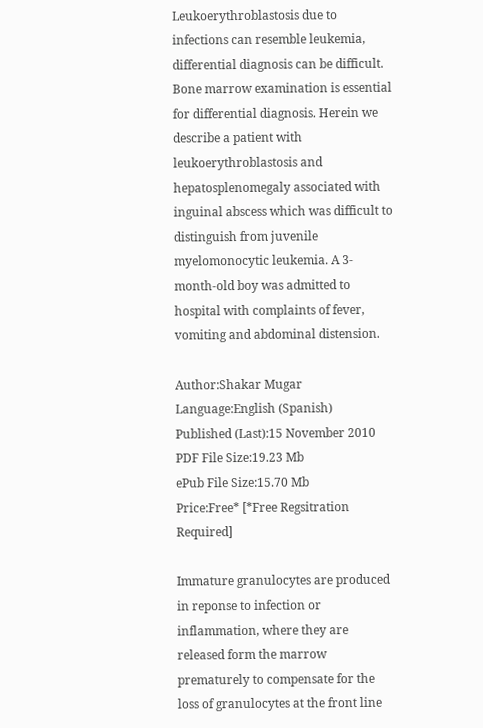Leukoerythroblastosis due to infections can resemble leukemia, differential diagnosis can be difficult. Bone marrow examination is essential for differential diagnosis. Herein we describe a patient with leukoerythroblastosis and hepatosplenomegaly associated with inguinal abscess which was difficult to distinguish from juvenile myelomonocytic leukemia. A 3-month-old boy was admitted to hospital with complaints of fever, vomiting and abdominal distension.

Author:Shakar Mugar
Language:English (Spanish)
Published (Last):15 November 2010
PDF File Size:19.23 Mb
ePub File Size:15.70 Mb
Price:Free* [*Free Regsitration Required]

Immature granulocytes are produced in reponse to infection or inflammation, where they are released form the marrow prematurely to compensate for the loss of granulocytes at the front line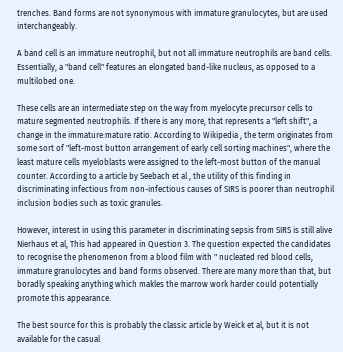trenches. Band forms are not synonymous with immature granulocytes, but are used interchangeably.

A band cell is an immature neutrophil, but not all immature neutrophils are band cells. Essentially, a "band cell" features an elongated band-like nucleus, as opposed to a multilobed one.

These cells are an intermediate step on the way from myelocyte precursor cells to mature segmented neutrophils. If there is any more, that represents a "left shift", a change in the immature:mature ratio. According to Wikipedia , the term originates from some sort of "left-most button arrangement of early cell sorting machines", where the least mature cells myeloblasts were assigned to the left-most button of the manual counter. According to a article by Seebach et al , the utility of this finding in discriminating infectious from non-infectious causes of SIRS is poorer than neutrophil inclusion bodies such as toxic granules.

However, interest in using this parameter in discriminating sepsis from SIRS is still alive Nierhaus et al, This had appeared in Question 3. The question expected the candidates to recognise the phenomenon from a blood film with " nucleated red blood cells, immature granulocytes and band forms observed. There are many more than that, but boradly speaking anything which makles the marrow work harder could potentially promote this appearance.

The best source for this is probably the classic article by Weick et al, but it is not available for the casual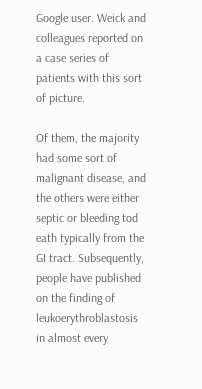Google user. Weick and colleagues reported on a case series of patients with this sort of picture.

Of them, the majority had some sort of malignant disease, and the others were either septic or bleeding tod eath typically from the GI tract. Subsequently, people have published on the finding of leukoerythroblastosis in almost every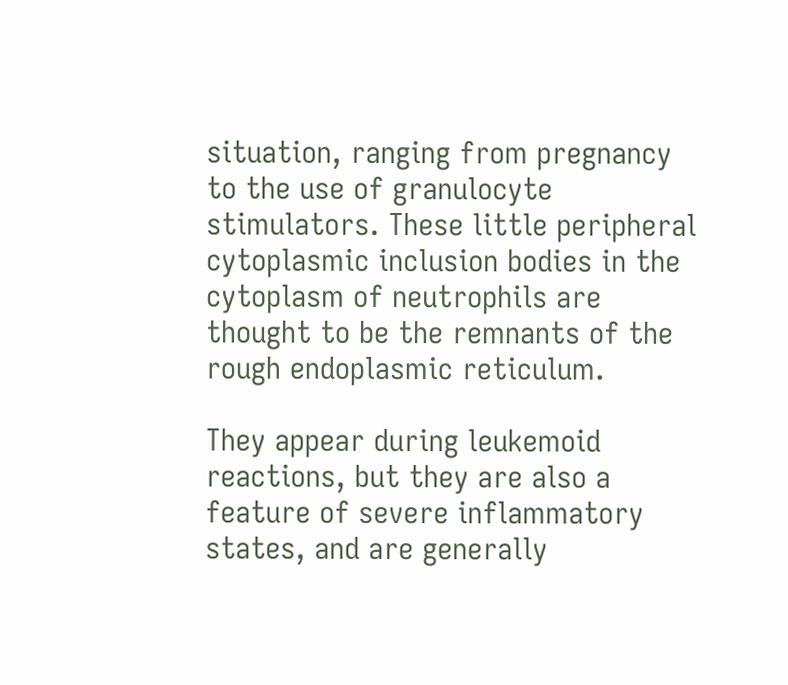situation, ranging from pregnancy to the use of granulocyte stimulators. These little peripheral cytoplasmic inclusion bodies in the cytoplasm of neutrophils are thought to be the remnants of the rough endoplasmic reticulum.

They appear during leukemoid reactions, but they are also a feature of severe inflammatory states, and are generally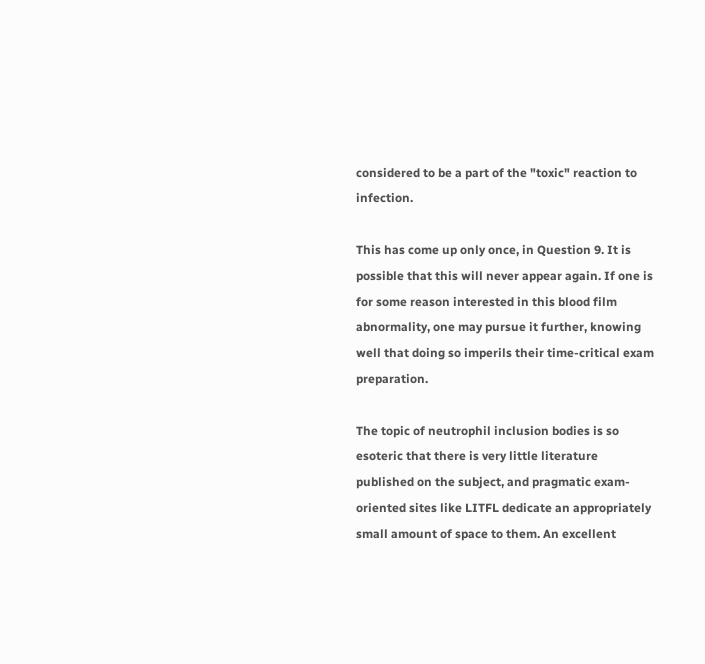considered to be a part of the "toxic" reaction to infection.

This has come up only once, in Question 9. It is possible that this will never appear again. If one is for some reason interested in this blood film abnormality, one may pursue it further, knowing well that doing so imperils their time-critical exam preparation.

The topic of neutrophil inclusion bodies is so esoteric that there is very little literature published on the subject, and pragmatic exam-oriented sites like LITFL dedicate an appropriately small amount of space to them. An excellent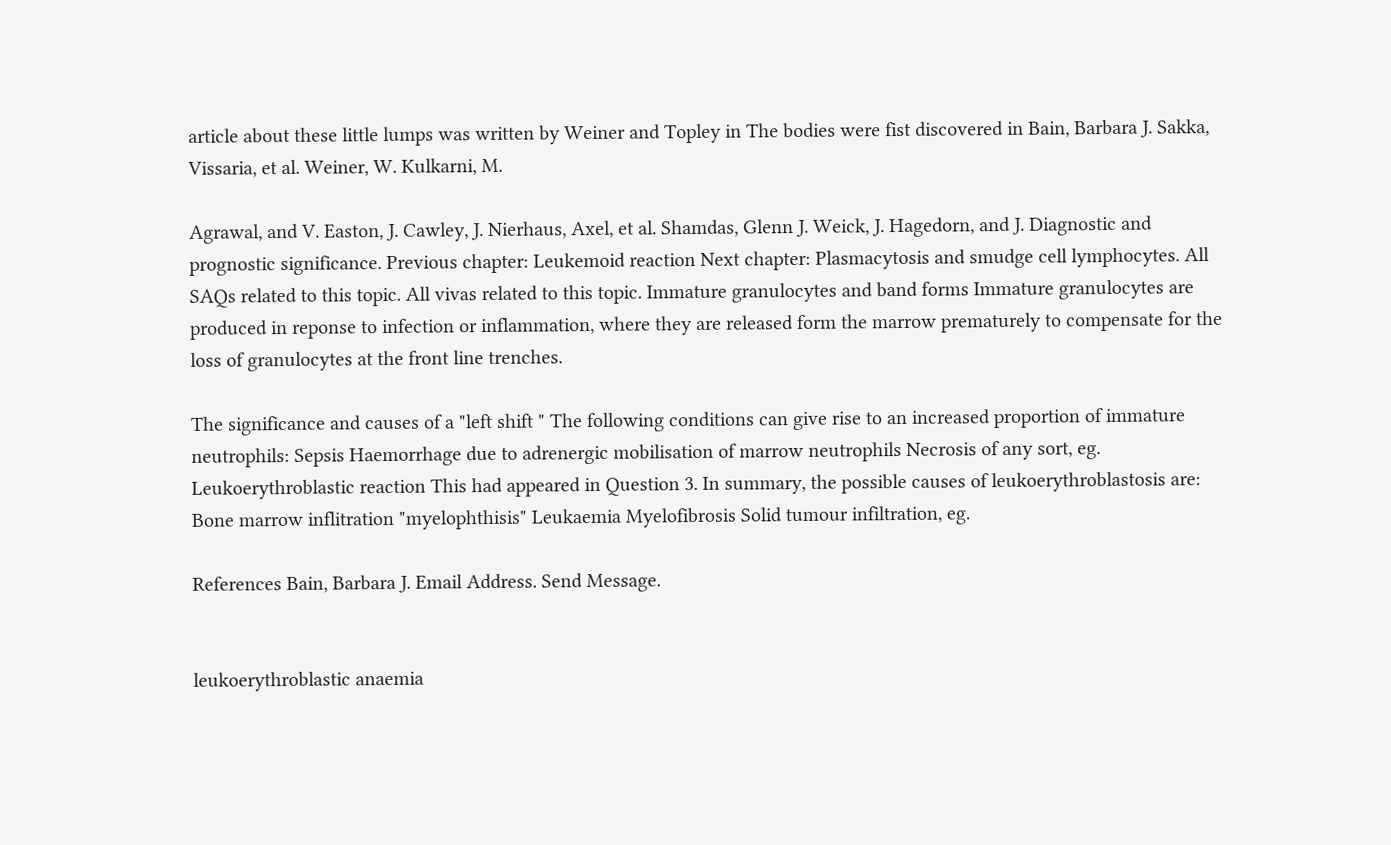article about these little lumps was written by Weiner and Topley in The bodies were fist discovered in Bain, Barbara J. Sakka, Vissaria, et al. Weiner, W. Kulkarni, M.

Agrawal, and V. Easton, J. Cawley, J. Nierhaus, Axel, et al. Shamdas, Glenn J. Weick, J. Hagedorn, and J. Diagnostic and prognostic significance. Previous chapter: Leukemoid reaction Next chapter: Plasmacytosis and smudge cell lymphocytes. All SAQs related to this topic. All vivas related to this topic. Immature granulocytes and band forms Immature granulocytes are produced in reponse to infection or inflammation, where they are released form the marrow prematurely to compensate for the loss of granulocytes at the front line trenches.

The significance and causes of a "left shift " The following conditions can give rise to an increased proportion of immature neutrophils: Sepsis Haemorrhage due to adrenergic mobilisation of marrow neutrophils Necrosis of any sort, eg. Leukoerythroblastic reaction This had appeared in Question 3. In summary, the possible causes of leukoerythroblastosis are: Bone marrow inflitration "myelophthisis" Leukaemia Myelofibrosis Solid tumour infiltration, eg.

References Bain, Barbara J. Email Address. Send Message.


leukoerythroblastic anaemia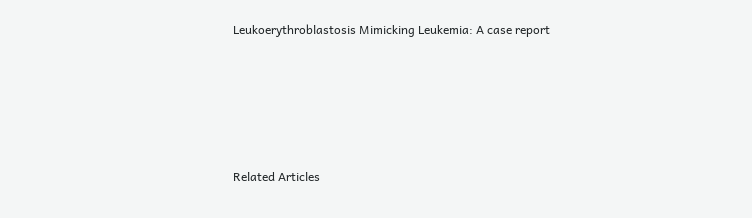Leukoerythroblastosis Mimicking Leukemia: A case report






Related Articles